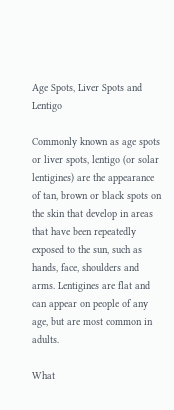Age Spots, Liver Spots and Lentigo

Commonly known as age spots or liver spots, lentigo (or solar lentigines) are the appearance of tan, brown or black spots on the skin that develop in areas that have been repeatedly exposed to the sun, such as hands, face, shoulders and arms. Lentigines are flat and can appear on people of any age, but are most common in adults.

What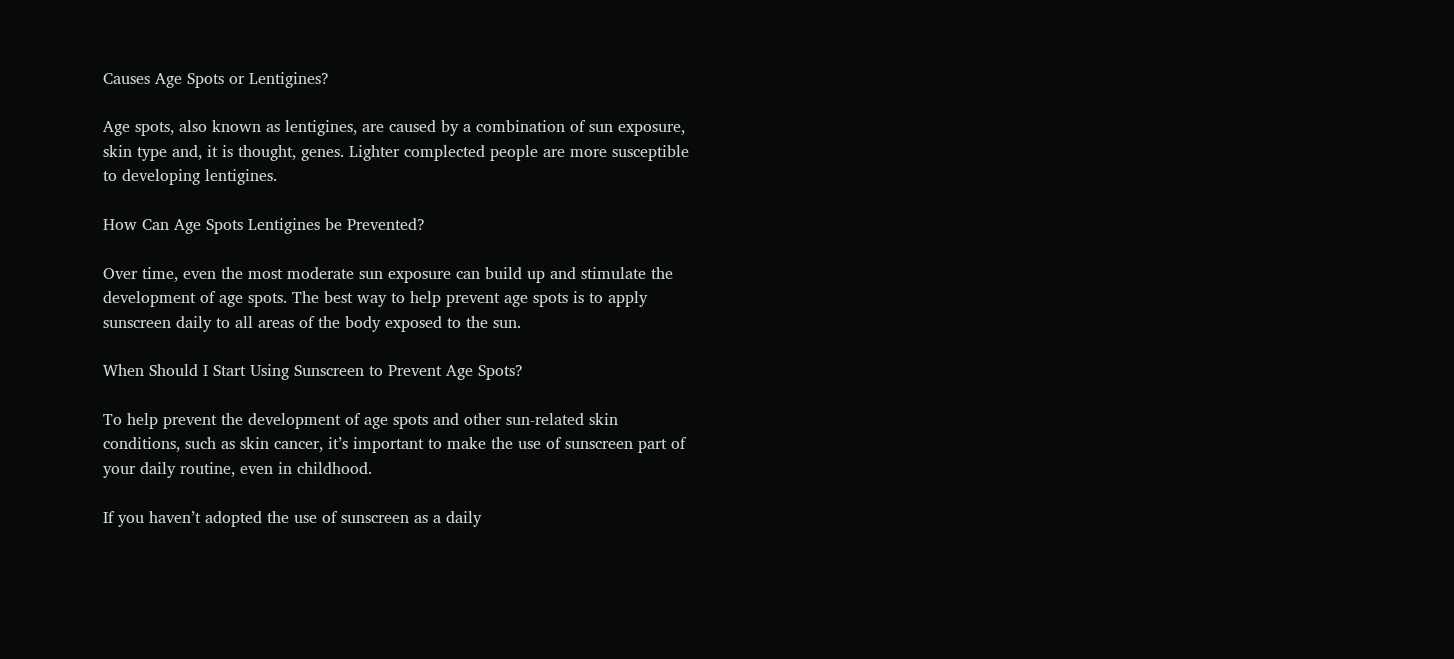Causes Age Spots or Lentigines?

Age spots, also known as lentigines, are caused by a combination of sun exposure, skin type and, it is thought, genes. Lighter complected people are more susceptible to developing lentigines.

How Can Age Spots Lentigines be Prevented?

Over time, even the most moderate sun exposure can build up and stimulate the development of age spots. The best way to help prevent age spots is to apply sunscreen daily to all areas of the body exposed to the sun.

When Should I Start Using Sunscreen to Prevent Age Spots?

To help prevent the development of age spots and other sun-related skin conditions, such as skin cancer, it’s important to make the use of sunscreen part of your daily routine, even in childhood.

If you haven’t adopted the use of sunscreen as a daily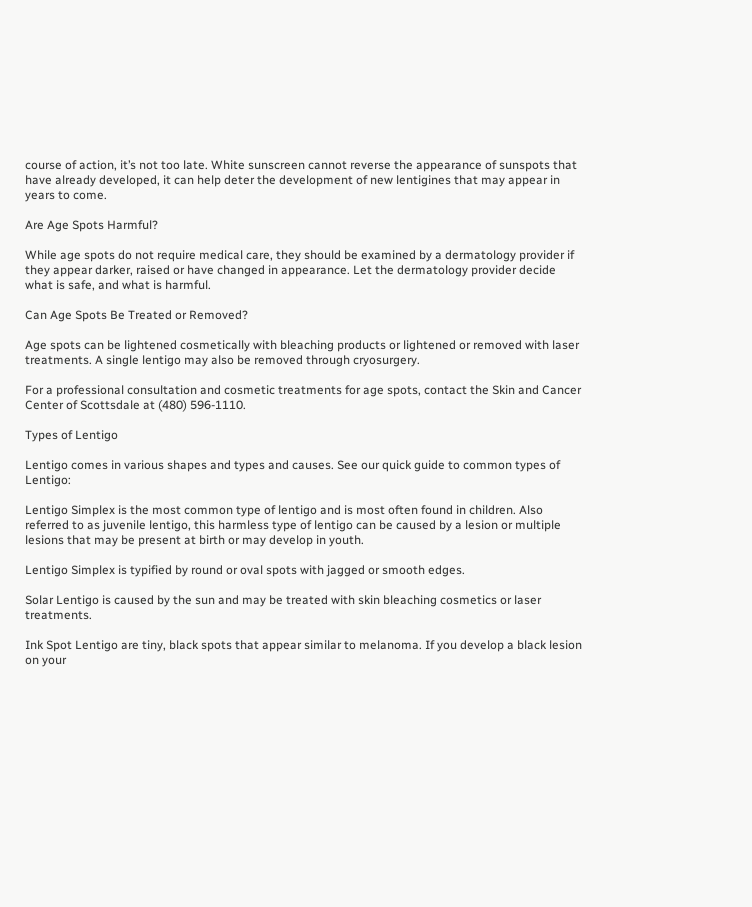course of action, it’s not too late. White sunscreen cannot reverse the appearance of sunspots that have already developed, it can help deter the development of new lentigines that may appear in years to come.

Are Age Spots Harmful?

While age spots do not require medical care, they should be examined by a dermatology provider if they appear darker, raised or have changed in appearance. Let the dermatology provider decide what is safe, and what is harmful.

Can Age Spots Be Treated or Removed?

Age spots can be lightened cosmetically with bleaching products or lightened or removed with laser treatments. A single lentigo may also be removed through cryosurgery.

For a professional consultation and cosmetic treatments for age spots, contact the Skin and Cancer Center of Scottsdale at (480) 596-1110.

Types of Lentigo

Lentigo comes in various shapes and types and causes. See our quick guide to common types of Lentigo:

Lentigo Simplex is the most common type of lentigo and is most often found in children. Also referred to as juvenile lentigo, this harmless type of lentigo can be caused by a lesion or multiple lesions that may be present at birth or may develop in youth.

Lentigo Simplex is typified by round or oval spots with jagged or smooth edges.

Solar Lentigo is caused by the sun and may be treated with skin bleaching cosmetics or laser treatments.

Ink Spot Lentigo are tiny, black spots that appear similar to melanoma. If you develop a black lesion on your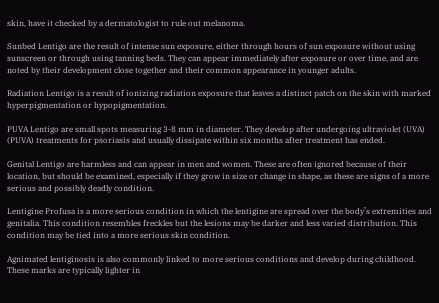skin, have it checked by a dermatologist to rule out melanoma.

Sunbed Lentigo are the result of intense sun exposure, either through hours of sun exposure without using sunscreen or through using tanning beds. They can appear immediately after exposure or over time, and are noted by their development close together and their common appearance in younger adults.

Radiation Lentigo is a result of ionizing radiation exposure that leaves a distinct patch on the skin with marked hyperpigmentation or hypopigmentation.

PUVA Lentigo are small spots measuring 3-8 mm in diameter. They develop after undergoing ultraviolet (UVA) (PUVA) treatments for psoriasis and usually dissipate within six months after treatment has ended.

Genital Lentigo are harmless and can appear in men and women. These are often ignored because of their location, but should be examined, especially if they grow in size or change in shape, as these are signs of a more serious and possibly deadly condition.

Lentigine Profusa is a more serious condition in which the lentigine are spread over the body’s extremities and genitalia. This condition resembles freckles but the lesions may be darker and less varied distribution. This condition may be tied into a more serious skin condition.

Agnimated lentiginosis is also commonly linked to more serious conditions and develop during childhood. These marks are typically lighter in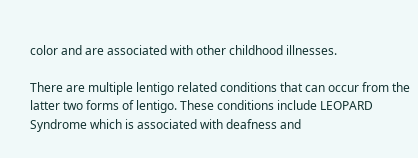color and are associated with other childhood illnesses.

There are multiple lentigo related conditions that can occur from the latter two forms of lentigo. These conditions include LEOPARD Syndrome which is associated with deafness and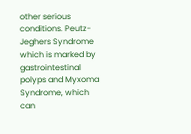other serious conditions. Peutz-Jeghers Syndrome which is marked by gastrointestinal polyps and Myxoma Syndrome, which can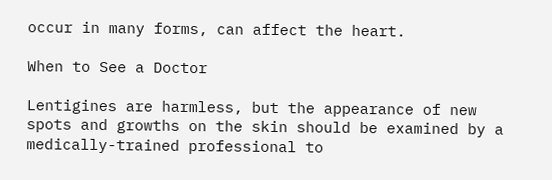occur in many forms, can affect the heart.

When to See a Doctor

Lentigines are harmless, but the appearance of new spots and growths on the skin should be examined by a medically-trained professional to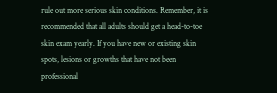rule out more serious skin conditions. Remember, it is recommended that all adults should get a head-to-toe skin exam yearly. If you have new or existing skin spots, lesions or growths that have not been professional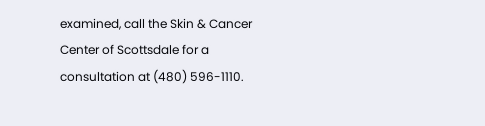examined, call the Skin & Cancer Center of Scottsdale for a consultation at (480) 596-1110.